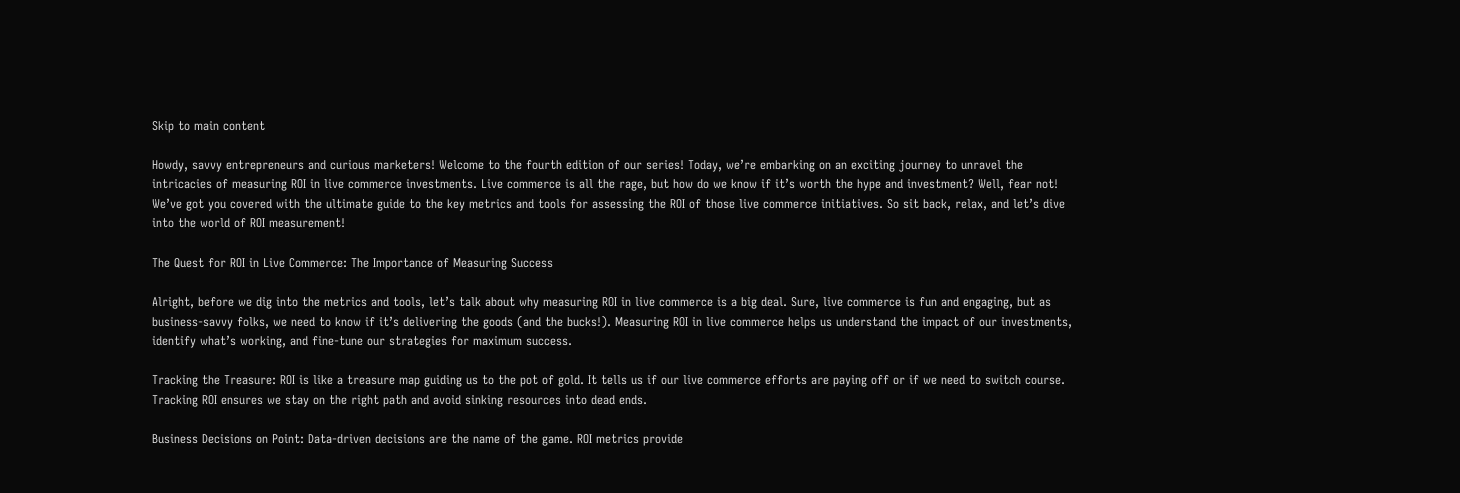Skip to main content

Howdy, savvy entrepreneurs and curious marketers! Welcome to the fourth edition of our series! Today, we’re embarking on an exciting journey to unravel the intricacies of measuring ROI in live commerce investments. Live commerce is all the rage, but how do we know if it’s worth the hype and investment? Well, fear not! We’ve got you covered with the ultimate guide to the key metrics and tools for assessing the ROI of those live commerce initiatives. So sit back, relax, and let’s dive into the world of ROI measurement!

The Quest for ROI in Live Commerce: The Importance of Measuring Success

Alright, before we dig into the metrics and tools, let’s talk about why measuring ROI in live commerce is a big deal. Sure, live commerce is fun and engaging, but as business-savvy folks, we need to know if it’s delivering the goods (and the bucks!). Measuring ROI in live commerce helps us understand the impact of our investments, identify what’s working, and fine-tune our strategies for maximum success.

Tracking the Treasure: ROI is like a treasure map guiding us to the pot of gold. It tells us if our live commerce efforts are paying off or if we need to switch course. Tracking ROI ensures we stay on the right path and avoid sinking resources into dead ends.

Business Decisions on Point: Data-driven decisions are the name of the game. ROI metrics provide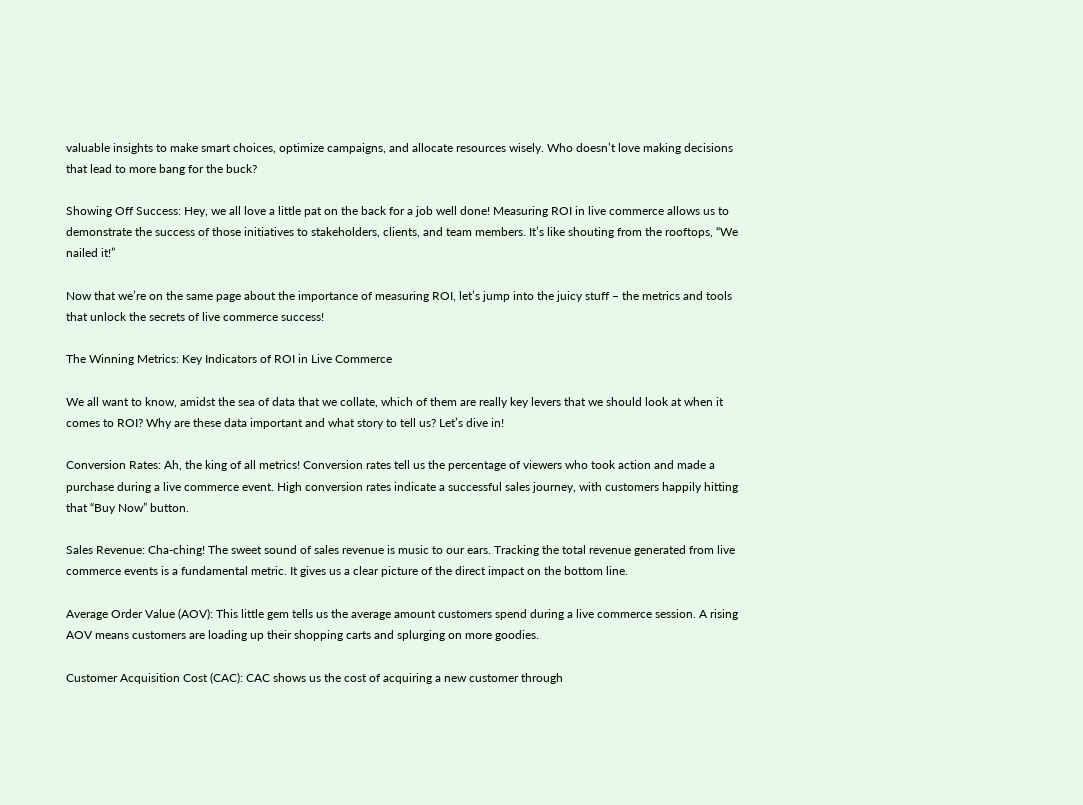valuable insights to make smart choices, optimize campaigns, and allocate resources wisely. Who doesn’t love making decisions that lead to more bang for the buck?

Showing Off Success: Hey, we all love a little pat on the back for a job well done! Measuring ROI in live commerce allows us to demonstrate the success of those initiatives to stakeholders, clients, and team members. It’s like shouting from the rooftops, “We nailed it!”

Now that we’re on the same page about the importance of measuring ROI, let’s jump into the juicy stuff – the metrics and tools that unlock the secrets of live commerce success!

The Winning Metrics: Key Indicators of ROI in Live Commerce

We all want to know, amidst the sea of data that we collate, which of them are really key levers that we should look at when it comes to ROI? Why are these data important and what story to tell us? Let’s dive in!

Conversion Rates: Ah, the king of all metrics! Conversion rates tell us the percentage of viewers who took action and made a purchase during a live commerce event. High conversion rates indicate a successful sales journey, with customers happily hitting that “Buy Now” button.

Sales Revenue: Cha-ching! The sweet sound of sales revenue is music to our ears. Tracking the total revenue generated from live commerce events is a fundamental metric. It gives us a clear picture of the direct impact on the bottom line.

Average Order Value (AOV): This little gem tells us the average amount customers spend during a live commerce session. A rising AOV means customers are loading up their shopping carts and splurging on more goodies.

Customer Acquisition Cost (CAC): CAC shows us the cost of acquiring a new customer through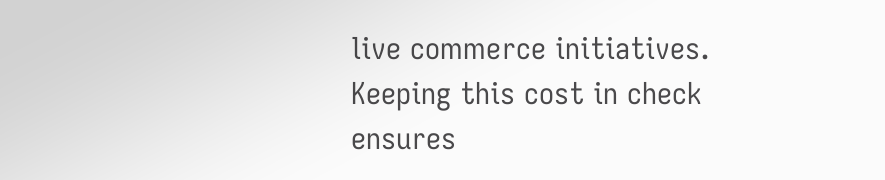live commerce initiatives. Keeping this cost in check ensures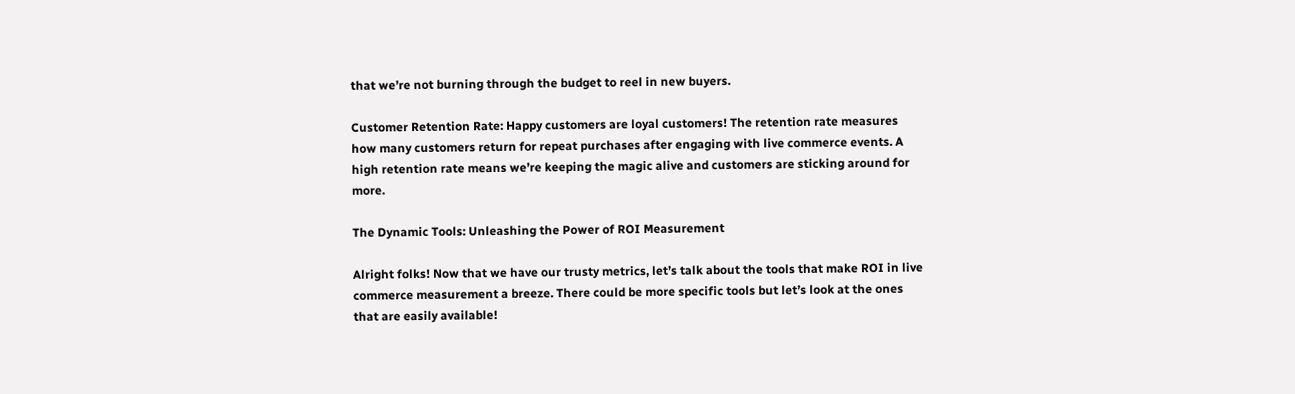that we’re not burning through the budget to reel in new buyers.

Customer Retention Rate: Happy customers are loyal customers! The retention rate measures how many customers return for repeat purchases after engaging with live commerce events. A high retention rate means we’re keeping the magic alive and customers are sticking around for more.

The Dynamic Tools: Unleashing the Power of ROI Measurement

Alright folks! Now that we have our trusty metrics, let’s talk about the tools that make ROI in live commerce measurement a breeze. There could be more specific tools but let’s look at the ones that are easily available!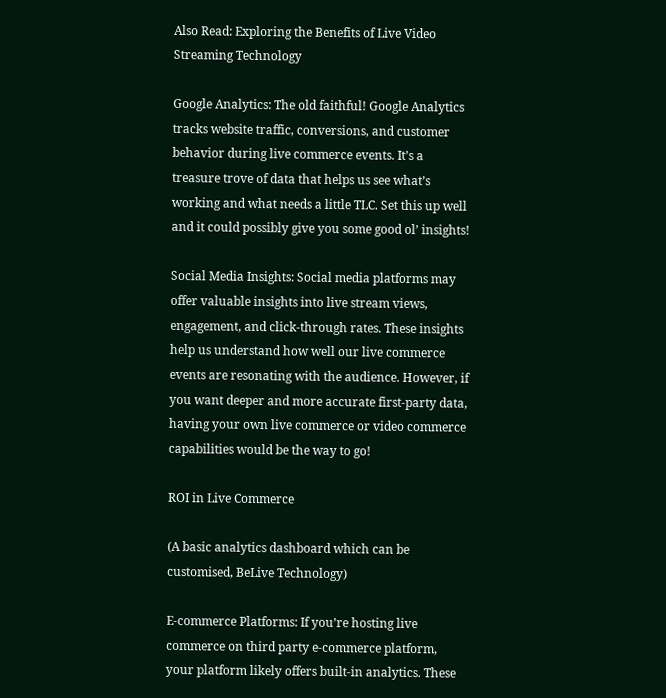Also Read: Exploring the Benefits of Live Video Streaming Technology

Google Analytics: The old faithful! Google Analytics tracks website traffic, conversions, and customer behavior during live commerce events. It’s a treasure trove of data that helps us see what’s working and what needs a little TLC. Set this up well and it could possibly give you some good ol’ insights!

Social Media Insights: Social media platforms may offer valuable insights into live stream views, engagement, and click-through rates. These insights help us understand how well our live commerce events are resonating with the audience. However, if you want deeper and more accurate first-party data, having your own live commerce or video commerce capabilities would be the way to go!

ROI in Live Commerce

(A basic analytics dashboard which can be customised, BeLive Technology)

E-commerce Platforms: If you’re hosting live commerce on third party e-commerce platform, your platform likely offers built-in analytics. These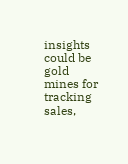insights could be gold mines for tracking sales,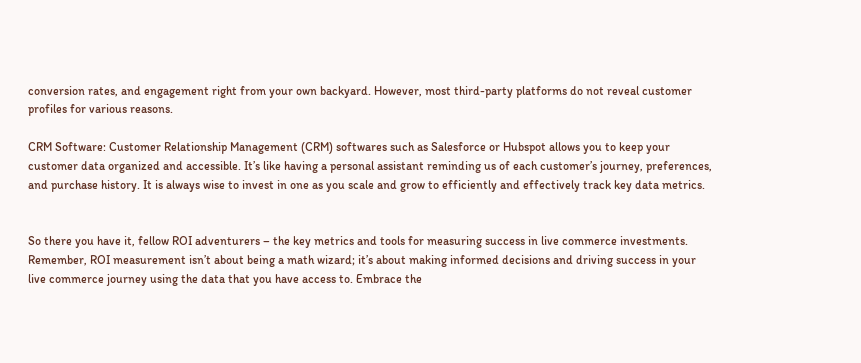conversion rates, and engagement right from your own backyard. However, most third-party platforms do not reveal customer profiles for various reasons.

CRM Software: Customer Relationship Management (CRM) softwares such as Salesforce or Hubspot allows you to keep your customer data organized and accessible. It’s like having a personal assistant reminding us of each customer’s journey, preferences, and purchase history. It is always wise to invest in one as you scale and grow to efficiently and effectively track key data metrics.


So there you have it, fellow ROI adventurers – the key metrics and tools for measuring success in live commerce investments. Remember, ROI measurement isn’t about being a math wizard; it’s about making informed decisions and driving success in your live commerce journey using the data that you have access to. Embrace the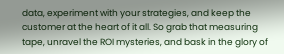data, experiment with your strategies, and keep the customer at the heart of it all. So grab that measuring tape, unravel the ROI mysteries, and bask in the glory of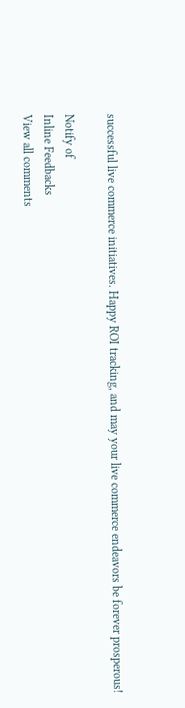successful live commerce initiatives. Happy ROI tracking, and may your live commerce endeavors be forever prosperous!

Notify of
Inline Feedbacks
View all comments